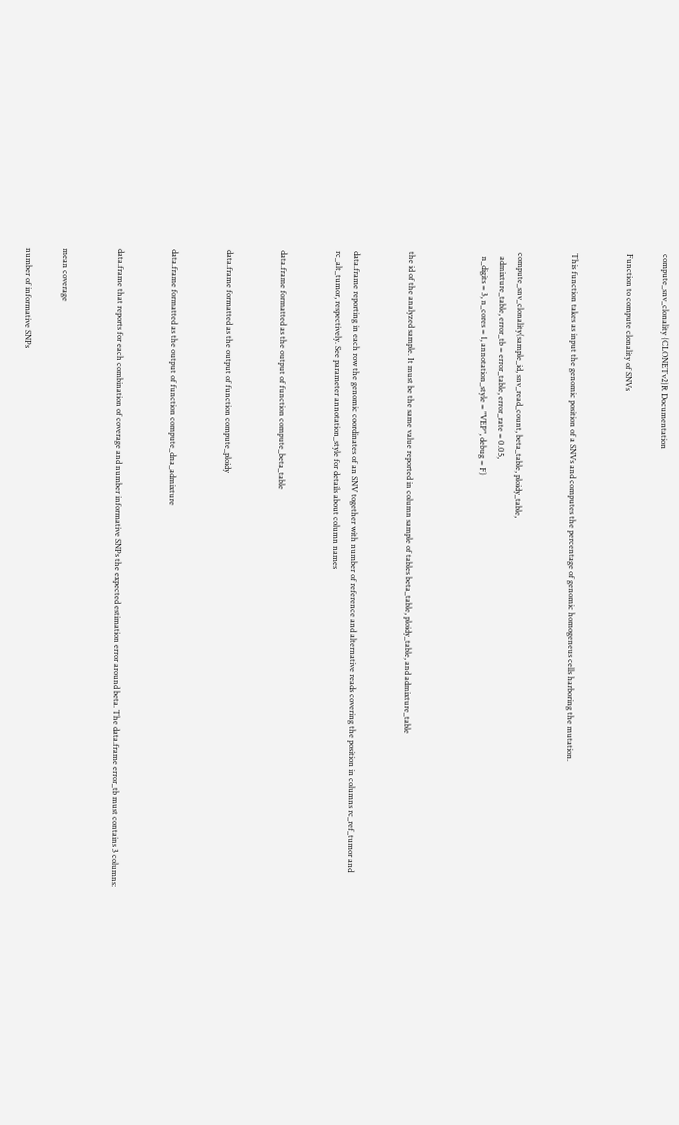compute_snv_clonality {CLONETv2}R Documentation

Function to compute clonality of SNVs


This function takes as input the genomic position of a SNVs and computes the percentage of genomic homogeneus cells harboring the mutation.


compute_snv_clonality(sample_id, snv_read_count, beta_table, ploidy_table,
  admixture_table, error_tb = error_table, error_rate = 0.05,
  n_digits = 3, n_cores = 1, annotation_style = "VEP", debug = F)



the id of the analyzed sample. It must be the same value reported in column sample of tables beta_table, ploidy_table, and admixture_table


data.frame reporting in each row the genomic coordinates of an SNV together with number of reference and alternative reads covering the position in columns rc_ref_tumor and rc_alt_tumor, respectively. See parameter annotation_style for details about column names


data.frame formatted as the output of function compute_beta_table


data.frame formatted as the output of function compute_ploidy


data.frame formatted as the output of function compute_dna_admixture


data.frame that reports for each combination of coverage and number informative SNPs the expected estimation error around beta. The data.frame error_tb must contains 3 columns:


mean coverage

number of informative SNPs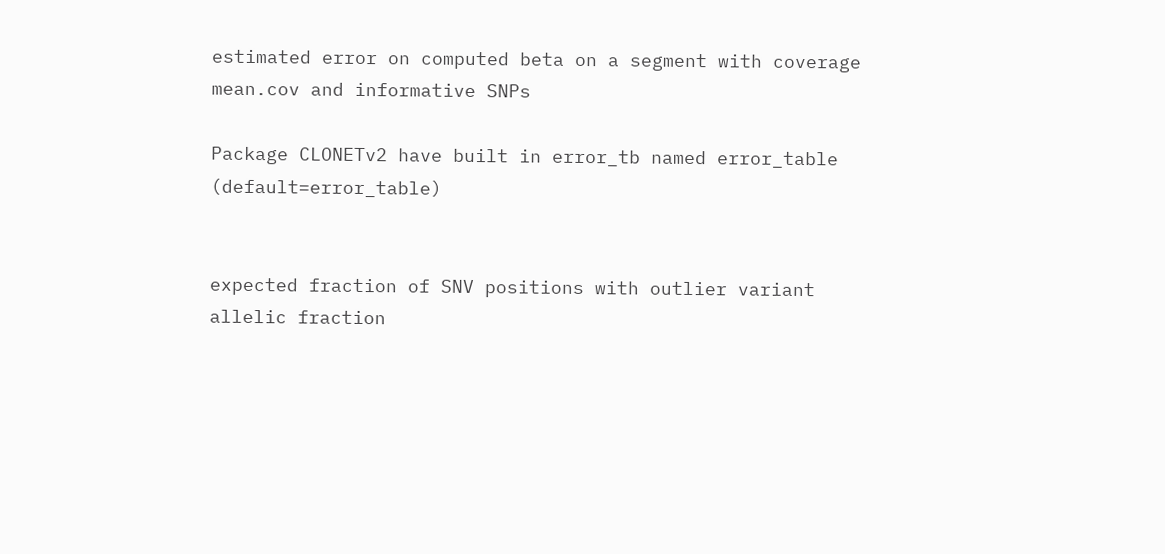estimated error on computed beta on a segment with coverage mean.cov and informative SNPs

Package CLONETv2 have built in error_tb named error_table (default=error_table)


expected fraction of SNV positions with outlier variant allelic fraction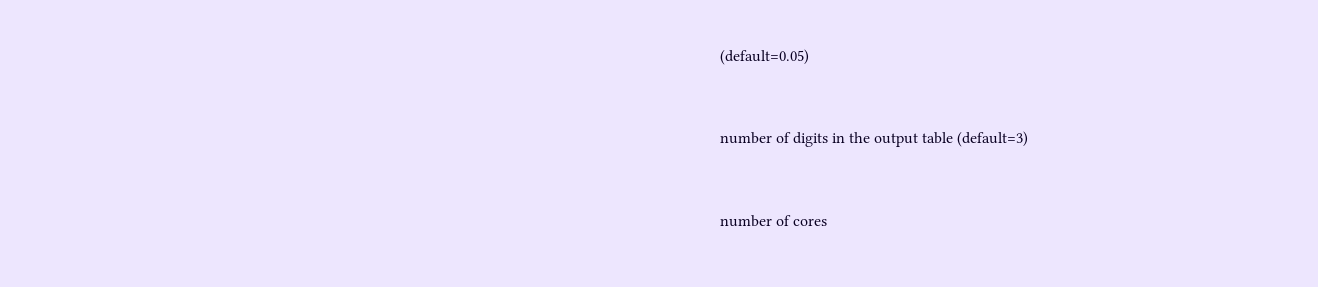(default=0.05)


number of digits in the output table (default=3)


number of cores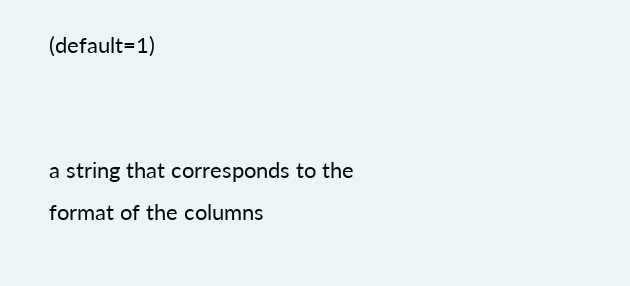(default=1)


a string that corresponds to the format of the columns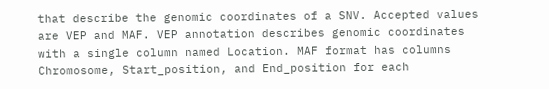that describe the genomic coordinates of a SNV. Accepted values are VEP and MAF. VEP annotation describes genomic coordinates with a single column named Location. MAF format has columns Chromosome, Start_position, and End_position for each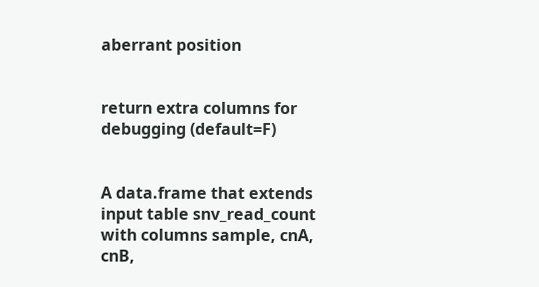aberrant position


return extra columns for debugging (default=F)


A data.frame that extends input table snv_read_count with columns sample, cnA, cnB,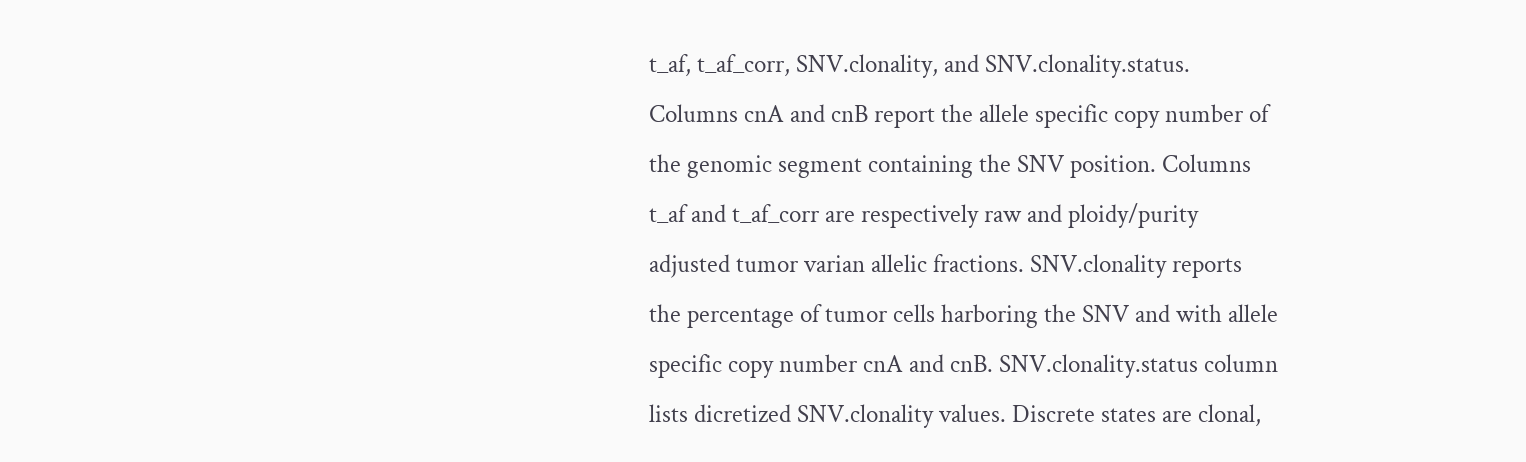t_af, t_af_corr, SNV.clonality, and SNV.clonality.status. Columns cnA and cnB report the allele specific copy number of the genomic segment containing the SNV position. Columns t_af and t_af_corr are respectively raw and ploidy/purity adjusted tumor varian allelic fractions. SNV.clonality reports the percentage of tumor cells harboring the SNV and with allele specific copy number cnA and cnB. SNV.clonality.status column lists dicretized SNV.clonality values. Discrete states are clonal,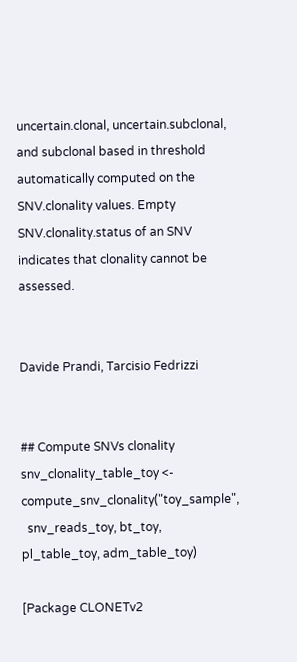uncertain.clonal, uncertain.subclonal, and subclonal based in threshold automatically computed on the SNV.clonality values. Empty SNV.clonality.status of an SNV indicates that clonality cannot be assessed.


Davide Prandi, Tarcisio Fedrizzi


## Compute SNVs clonality
snv_clonality_table_toy <- compute_snv_clonality("toy_sample",
  snv_reads_toy, bt_toy, pl_table_toy, adm_table_toy)

[Package CLONETv2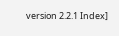version 2.2.1 Index]